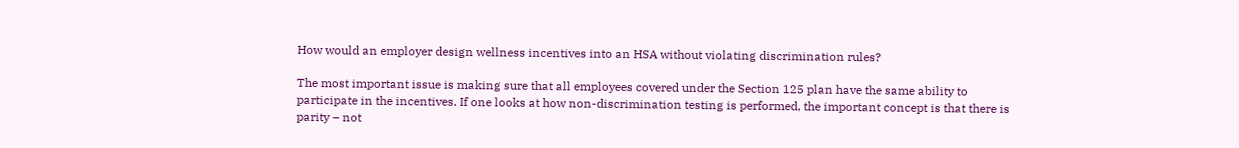How would an employer design wellness incentives into an HSA without violating discrimination rules?

The most important issue is making sure that all employees covered under the Section 125 plan have the same ability to participate in the incentives. If one looks at how non-discrimination testing is performed, the important concept is that there is parity – not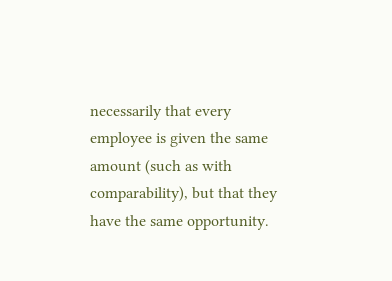necessarily that every employee is given the same amount (such as with comparability), but that they have the same opportunity.